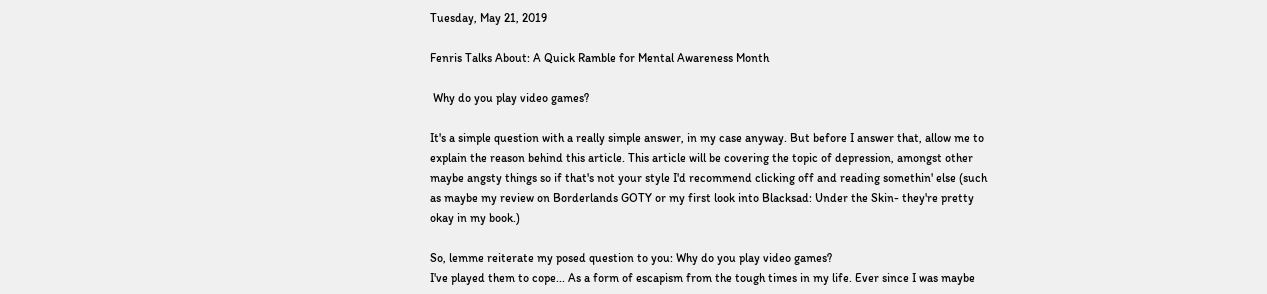Tuesday, May 21, 2019

Fenris Talks About: A Quick Ramble for Mental Awareness Month

 Why do you play video games?

It's a simple question with a really simple answer, in my case anyway. But before I answer that, allow me to explain the reason behind this article. This article will be covering the topic of depression, amongst other maybe angsty things so if that's not your style I'd recommend clicking off and reading somethin' else (such as maybe my review on Borderlands GOTY or my first look into Blacksad: Under the Skin- they're pretty okay in my book.)

So, lemme reiterate my posed question to you: Why do you play video games?
I've played them to cope... As a form of escapism from the tough times in my life. Ever since I was maybe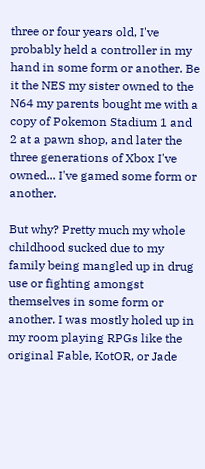three or four years old, I've probably held a controller in my hand in some form or another. Be it the NES my sister owned to the N64 my parents bought me with a copy of Pokemon Stadium 1 and 2 at a pawn shop, and later the three generations of Xbox I've owned... I've gamed some form or another.

But why? Pretty much my whole childhood sucked due to my family being mangled up in drug use or fighting amongst themselves in some form or another. I was mostly holed up in my room playing RPGs like the original Fable, KotOR, or Jade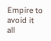Empire to avoid it all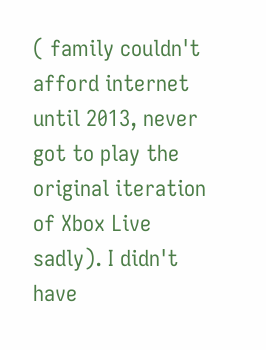( family couldn't afford internet until 2013, never got to play the original iteration of Xbox Live sadly). I didn't have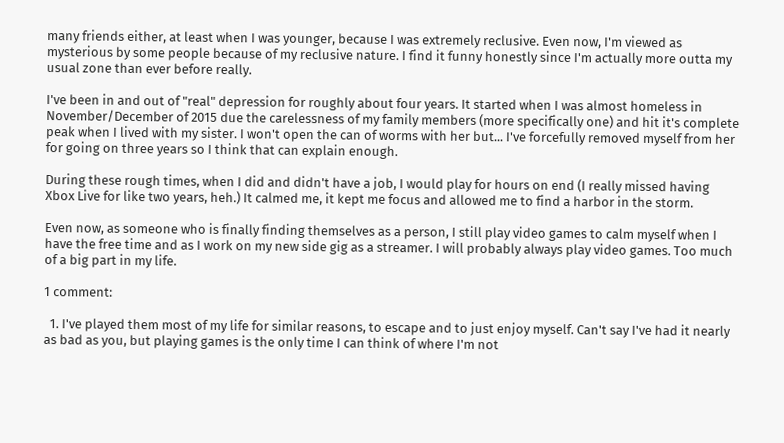many friends either, at least when I was younger, because I was extremely reclusive. Even now, I'm viewed as mysterious by some people because of my reclusive nature. I find it funny honestly since I'm actually more outta my usual zone than ever before really.

I've been in and out of "real" depression for roughly about four years. It started when I was almost homeless in November/December of 2015 due the carelessness of my family members (more specifically one) and hit it's complete peak when I lived with my sister. I won't open the can of worms with her but... I've forcefully removed myself from her for going on three years so I think that can explain enough.

During these rough times, when I did and didn't have a job, I would play for hours on end (I really missed having Xbox Live for like two years, heh.) It calmed me, it kept me focus and allowed me to find a harbor in the storm.

Even now, as someone who is finally finding themselves as a person, I still play video games to calm myself when I have the free time and as I work on my new side gig as a streamer. I will probably always play video games. Too much of a big part in my life.

1 comment:

  1. I've played them most of my life for similar reasons, to escape and to just enjoy myself. Can't say I've had it nearly as bad as you, but playing games is the only time I can think of where I'm not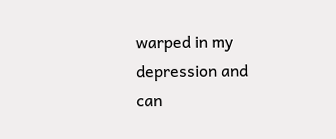warped in my depression and can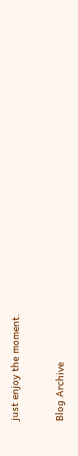just enjoy the moment.


Blog Archive